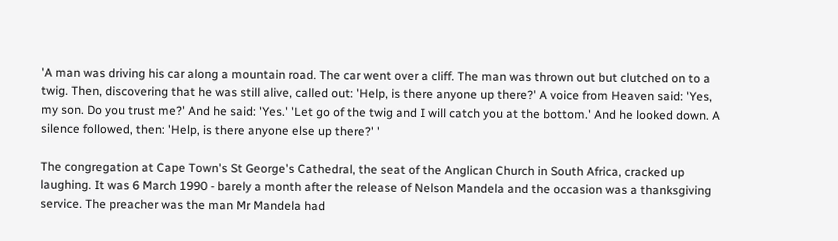'A man was driving his car along a mountain road. The car went over a cliff. The man was thrown out but clutched on to a twig. Then, discovering that he was still alive, called out: 'Help, is there anyone up there?' A voice from Heaven said: 'Yes, my son. Do you trust me?' And he said: 'Yes.' 'Let go of the twig and I will catch you at the bottom.' And he looked down. A silence followed, then: 'Help, is there anyone else up there?' '

The congregation at Cape Town's St George's Cathedral, the seat of the Anglican Church in South Africa, cracked up laughing. It was 6 March 1990 - barely a month after the release of Nelson Mandela and the occasion was a thanksgiving service. The preacher was the man Mr Mandela had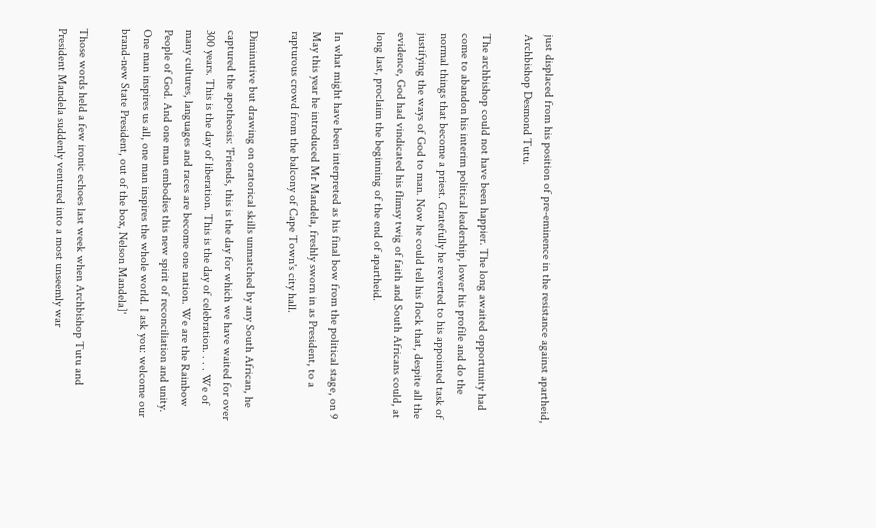just displaced from his position of pre-eminence in the resistance against apartheid, Archbishop Desmond Tutu.

The archbishop could not have been happier. The long awaited opportunity had come to abandon his interim political leadership, lower his profile and do the normal things that become a priest. Gratefully he reverted to his appointed task of justifying the ways of God to man. Now he could tell his flock that, despite all the evidence, God had vindicated his flimsy twig of faith and South Africans could, at long last, proclaim the beginning of the end of apartheid.

In what might have been interpreted as his final bow from the political stage, on 9 May this year he introduced Mr Mandela, freshly sworn in as President, to a rapturous crowd from the balcony of Cape Town's city hall.

Diminutive but drawing on oratorical skills unmatched by any South African, he captured the apotheosis: 'Friends, this is the day for which we have waited for over 300 years. This is the day of liberation. This is the day of celebration. . . . We of many cultures, languages and races are become one nation. We are the Rainbow People of God. And one man embodies this new spirit of reconciliation and unity. One man inspires us all, one man inspires the whole world. I ask you: welcome our brand-new State President, out of the box, Nelson Mandela]'

Those words held a few ironic echoes last week when Archbishop Tutu and President Mandela suddenly ventured into a most unseemly war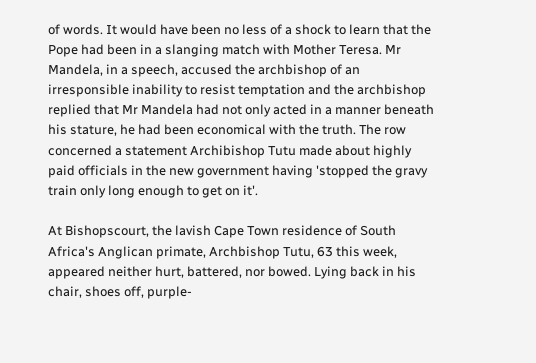of words. It would have been no less of a shock to learn that the Pope had been in a slanging match with Mother Teresa. Mr Mandela, in a speech, accused the archbishop of an irresponsible inability to resist temptation and the archbishop replied that Mr Mandela had not only acted in a manner beneath his stature, he had been economical with the truth. The row concerned a statement Archibishop Tutu made about highly paid officials in the new government having 'stopped the gravy train only long enough to get on it'.

At Bishopscourt, the lavish Cape Town residence of South Africa's Anglican primate, Archbishop Tutu, 63 this week, appeared neither hurt, battered, nor bowed. Lying back in his chair, shoes off, purple-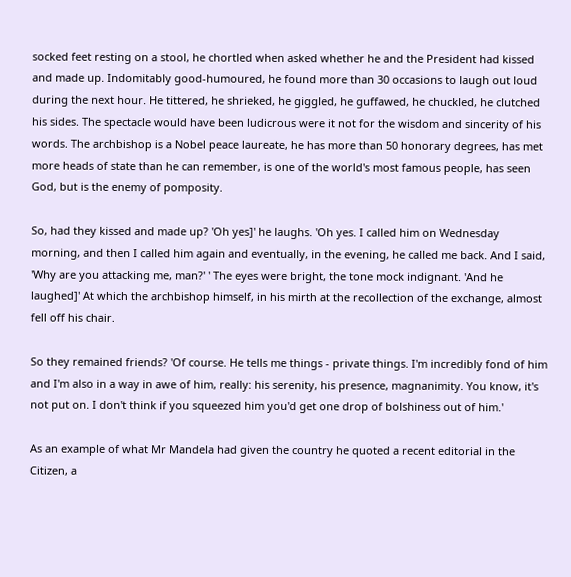socked feet resting on a stool, he chortled when asked whether he and the President had kissed and made up. Indomitably good-humoured, he found more than 30 occasions to laugh out loud during the next hour. He tittered, he shrieked, he giggled, he guffawed, he chuckled, he clutched his sides. The spectacle would have been ludicrous were it not for the wisdom and sincerity of his words. The archbishop is a Nobel peace laureate, he has more than 50 honorary degrees, has met more heads of state than he can remember, is one of the world's most famous people, has seen God, but is the enemy of pomposity.

So, had they kissed and made up? 'Oh yes]' he laughs. 'Oh yes. I called him on Wednesday morning, and then I called him again and eventually, in the evening, he called me back. And I said, 'Why are you attacking me, man?' ' The eyes were bright, the tone mock indignant. 'And he laughed]' At which the archbishop himself, in his mirth at the recollection of the exchange, almost fell off his chair.

So they remained friends? 'Of course. He tells me things - private things. I'm incredibly fond of him and I'm also in a way in awe of him, really: his serenity, his presence, magnanimity. You know, it's not put on. I don't think if you squeezed him you'd get one drop of bolshiness out of him.'

As an example of what Mr Mandela had given the country he quoted a recent editorial in the Citizen, a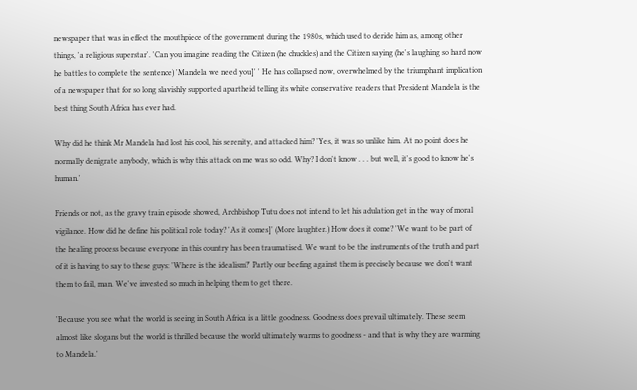newspaper that was in effect the mouthpiece of the government during the 1980s, which used to deride him as, among other things, 'a religious superstar'. 'Can you imagine reading the Citizen (he chuckles) and the Citizen saying (he's laughing so hard now he battles to complete the sentence) 'Mandela we need you]' ' He has collapsed now, overwhelmed by the triumphant implication of a newspaper that for so long slavishly supported apartheid telling its white conservative readers that President Mandela is the best thing South Africa has ever had.

Why did he think Mr Mandela had lost his cool, his serenity, and attacked him? 'Yes, it was so unlike him. At no point does he normally denigrate anybody, which is why this attack on me was so odd. Why? I don't know . . . but well, it's good to know he's human.'

Friends or not, as the gravy train episode showed, Archbishop Tutu does not intend to let his adulation get in the way of moral vigilance. How did he define his political role today? 'As it comes]' (More laughter.) How does it come? 'We want to be part of the healing process because everyone in this country has been traumatised. We want to be the instruments of the truth and part of it is having to say to these guys: 'Where is the idealism?' Partly our beefing against them is precisely because we don't want them to fail, man. We've invested so much in helping them to get there.

'Because you see what the world is seeing in South Africa is a little goodness. Goodness does prevail ultimately. These seem almost like slogans but the world is thrilled because the world ultimately warms to goodness - and that is why they are warming to Mandela.'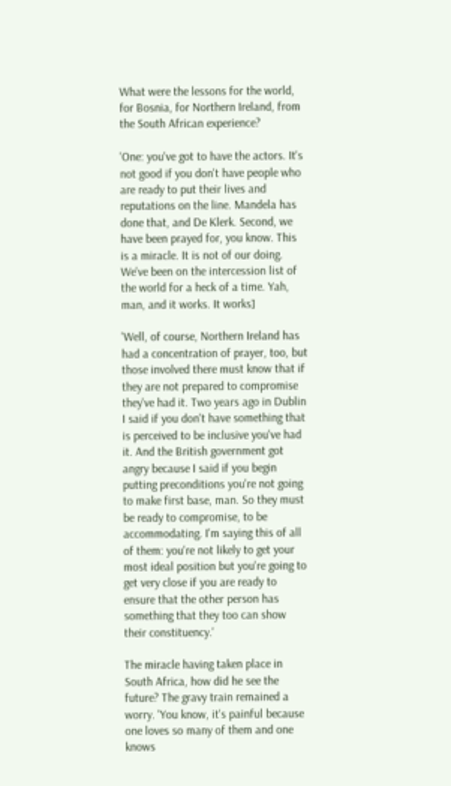What were the lessons for the world, for Bosnia, for Northern Ireland, from the South African experience?

'One: you've got to have the actors. It's not good if you don't have people who are ready to put their lives and reputations on the line. Mandela has done that, and De Klerk. Second, we have been prayed for, you know. This is a miracle. It is not of our doing. We've been on the intercession list of the world for a heck of a time. Yah, man, and it works. It works]

'Well, of course, Northern Ireland has had a concentration of prayer, too, but those involved there must know that if they are not prepared to compromise they've had it. Two years ago in Dublin I said if you don't have something that is perceived to be inclusive you've had it. And the British government got angry because I said if you begin putting preconditions you're not going to make first base, man. So they must be ready to compromise, to be accommodating. I'm saying this of all of them: you're not likely to get your most ideal position but you're going to get very close if you are ready to ensure that the other person has something that they too can show their constituency.'

The miracle having taken place in South Africa, how did he see the future? The gravy train remained a worry. 'You know, it's painful because one loves so many of them and one knows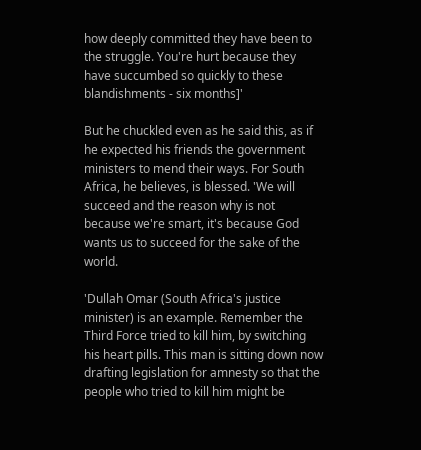how deeply committed they have been to the struggle. You're hurt because they have succumbed so quickly to these blandishments - six months]'

But he chuckled even as he said this, as if he expected his friends the government ministers to mend their ways. For South Africa, he believes, is blessed. 'We will succeed and the reason why is not because we're smart, it's because God wants us to succeed for the sake of the world.

'Dullah Omar (South Africa's justice minister) is an example. Remember the Third Force tried to kill him, by switching his heart pills. This man is sitting down now drafting legislation for amnesty so that the people who tried to kill him might be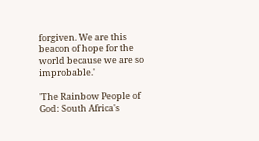forgiven. We are this beacon of hope for the world because we are so improbable.'

'The Rainbow People of God: South Africa's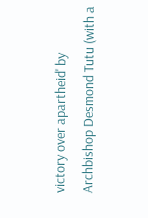victory over apartheid' by Archbishop Desmond Tutu (with a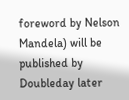foreword by Nelson Mandela) will be published by Doubleday later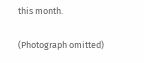this month.

(Photograph omitted)